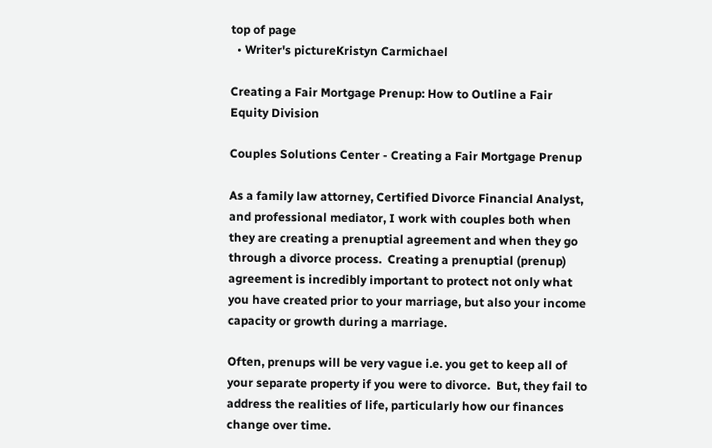top of page
  • Writer's pictureKristyn Carmichael

Creating a Fair Mortgage Prenup: How to Outline a Fair Equity Division

Couples Solutions Center - Creating a Fair Mortgage Prenup

As a family law attorney, Certified Divorce Financial Analyst, and professional mediator, I work with couples both when they are creating a prenuptial agreement and when they go through a divorce process.  Creating a prenuptial (prenup) agreement is incredibly important to protect not only what you have created prior to your marriage, but also your income capacity or growth during a marriage.

Often, prenups will be very vague i.e. you get to keep all of your separate property if you were to divorce.  But, they fail to address the realities of life, particularly how our finances change over time.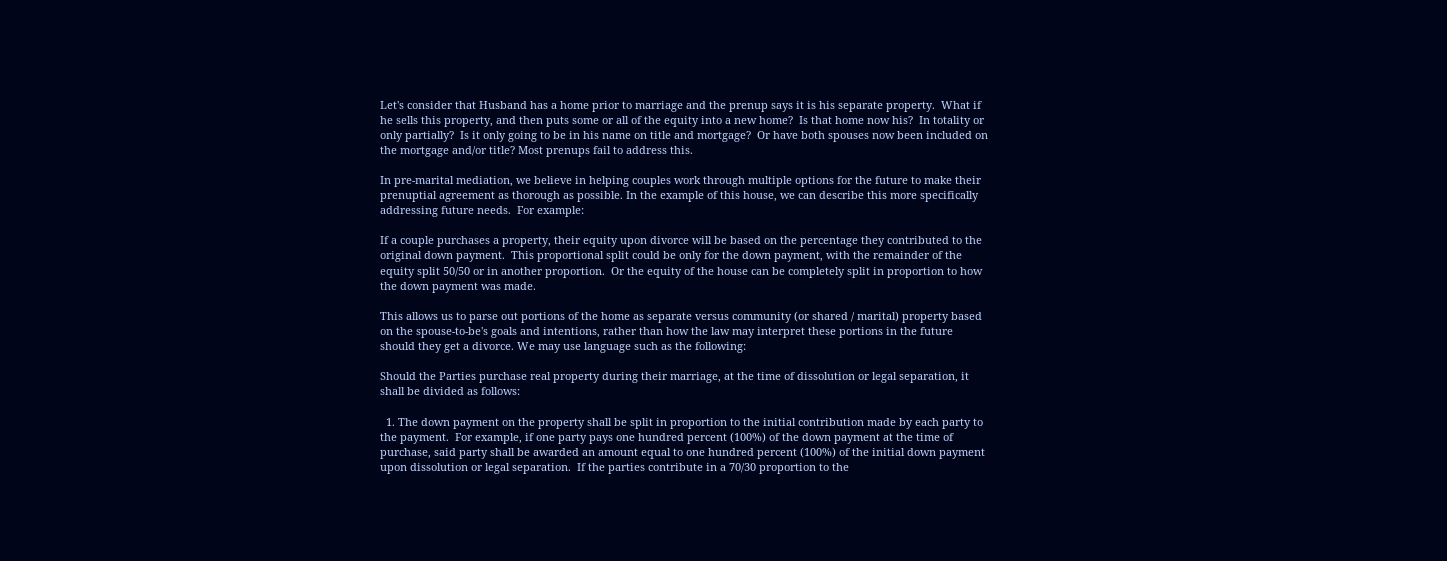Let's consider that Husband has a home prior to marriage and the prenup says it is his separate property.  What if he sells this property, and then puts some or all of the equity into a new home?  Is that home now his?  In totality or only partially?  Is it only going to be in his name on title and mortgage?  Or have both spouses now been included on the mortgage and/or title? Most prenups fail to address this.

In pre-marital mediation, we believe in helping couples work through multiple options for the future to make their prenuptial agreement as thorough as possible. In the example of this house, we can describe this more specifically addressing future needs.  For example:

If a couple purchases a property, their equity upon divorce will be based on the percentage they contributed to the original down payment.  This proportional split could be only for the down payment, with the remainder of the equity split 50/50 or in another proportion.  Or the equity of the house can be completely split in proportion to how the down payment was made.

This allows us to parse out portions of the home as separate versus community (or shared / marital) property based on the spouse-to-be's goals and intentions, rather than how the law may interpret these portions in the future should they get a divorce. We may use language such as the following:

Should the Parties purchase real property during their marriage, at the time of dissolution or legal separation, it shall be divided as follows:

  1. The down payment on the property shall be split in proportion to the initial contribution made by each party to the payment.  For example, if one party pays one hundred percent (100%) of the down payment at the time of purchase, said party shall be awarded an amount equal to one hundred percent (100%) of the initial down payment upon dissolution or legal separation.  If the parties contribute in a 70/30 proportion to the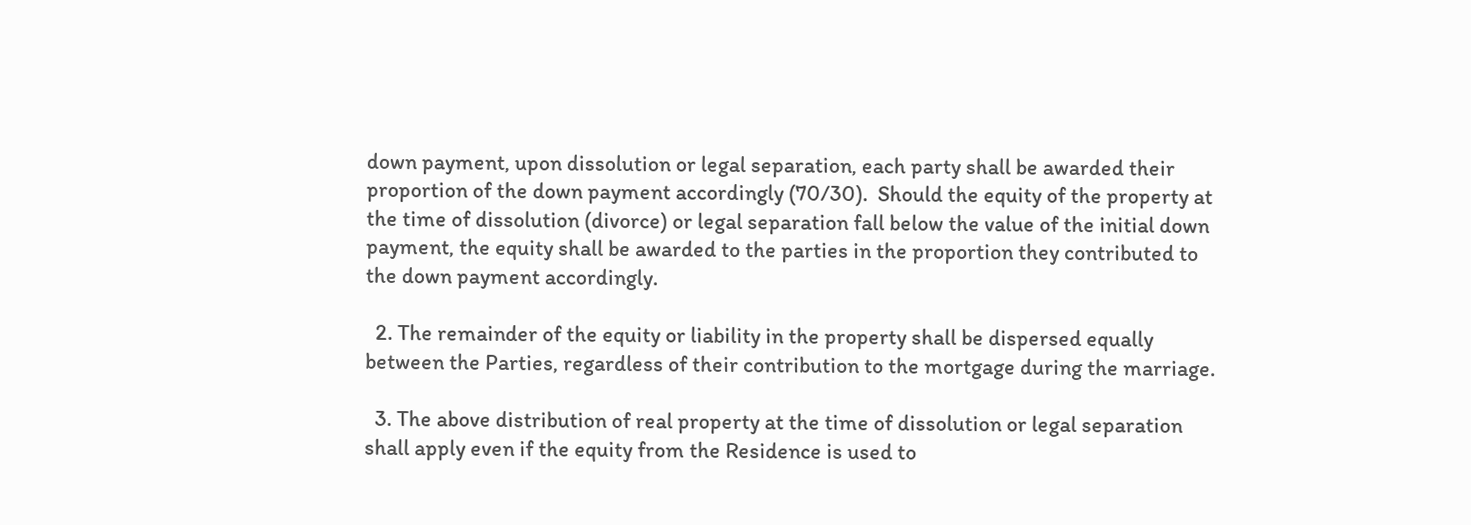down payment, upon dissolution or legal separation, each party shall be awarded their proportion of the down payment accordingly (70/30).  Should the equity of the property at the time of dissolution (divorce) or legal separation fall below the value of the initial down payment, the equity shall be awarded to the parties in the proportion they contributed to the down payment accordingly.

  2. The remainder of the equity or liability in the property shall be dispersed equally between the Parties, regardless of their contribution to the mortgage during the marriage.

  3. The above distribution of real property at the time of dissolution or legal separation shall apply even if the equity from the Residence is used to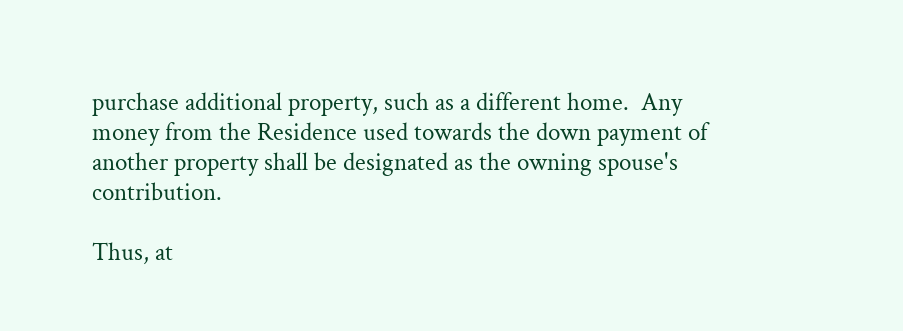purchase additional property, such as a different home.  Any money from the Residence used towards the down payment of another property shall be designated as the owning spouse's contribution.

Thus, at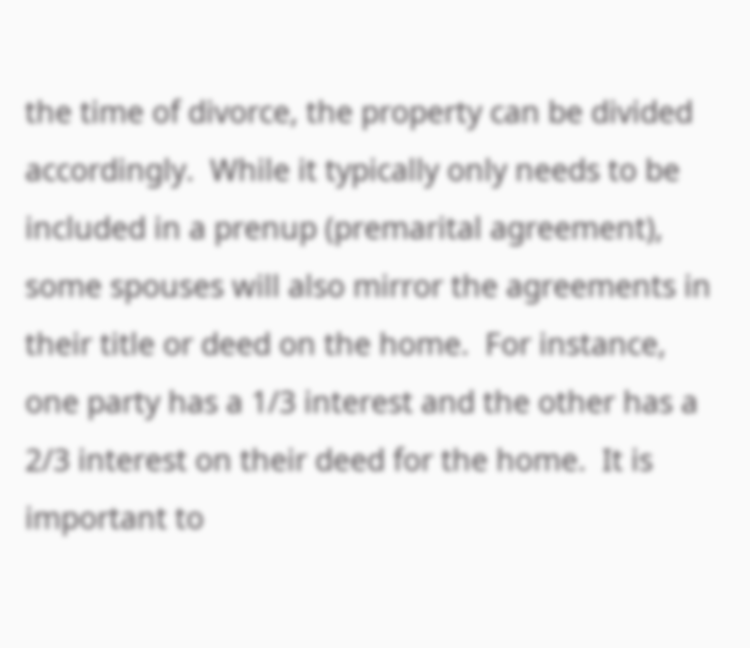the time of divorce, the property can be divided accordingly.  While it typically only needs to be included in a prenup (premarital agreement), some spouses will also mirror the agreements in their title or deed on the home.  For instance, one party has a 1/3 interest and the other has a 2/3 interest on their deed for the home.  It is important to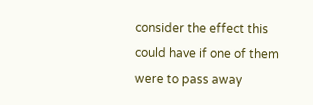consider the effect this could have if one of them were to pass away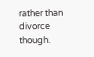rather than divorce though.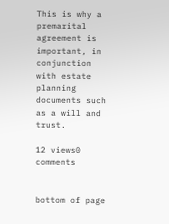This is why a premarital agreement is important, in conjunction with estate planning documents such as a will and trust.

12 views0 comments


bottom of page